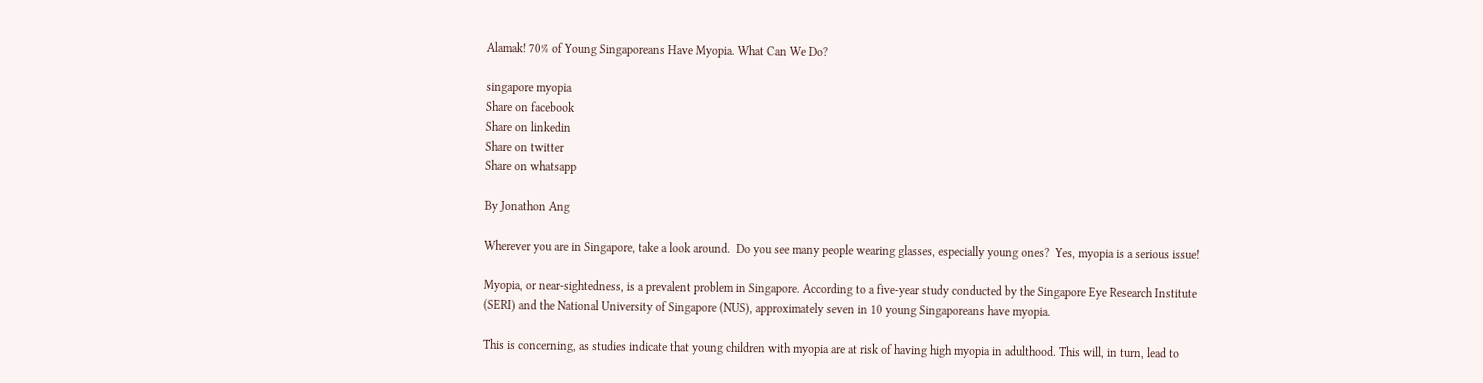Alamak! 70% of Young Singaporeans Have Myopia. What Can We Do?

singapore myopia
Share on facebook
Share on linkedin
Share on twitter
Share on whatsapp

By Jonathon Ang

Wherever you are in Singapore, take a look around.  Do you see many people wearing glasses, especially young ones?  Yes, myopia is a serious issue!

Myopia, or near-sightedness, is a prevalent problem in Singapore. According to a five-year study conducted by the Singapore Eye Research Institute (SERI) and the National University of Singapore (NUS), approximately seven in 10 young Singaporeans have myopia.

This is concerning, as studies indicate that young children with myopia are at risk of having high myopia in adulthood. This will, in turn, lead to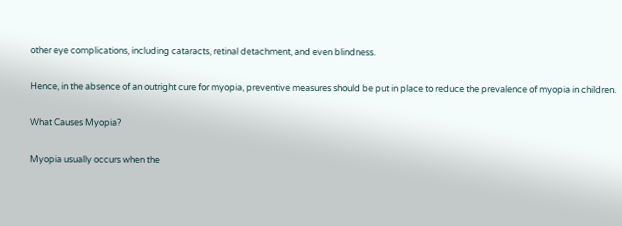other eye complications, including cataracts, retinal detachment, and even blindness.

Hence, in the absence of an outright cure for myopia, preventive measures should be put in place to reduce the prevalence of myopia in children.

What Causes Myopia?

Myopia usually occurs when the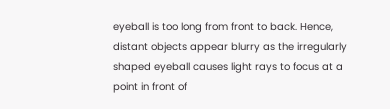eyeball is too long from front to back. Hence, distant objects appear blurry as the irregularly shaped eyeball causes light rays to focus at a point in front of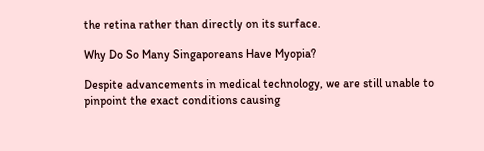the retina rather than directly on its surface.

Why Do So Many Singaporeans Have Myopia?

Despite advancements in medical technology, we are still unable to pinpoint the exact conditions causing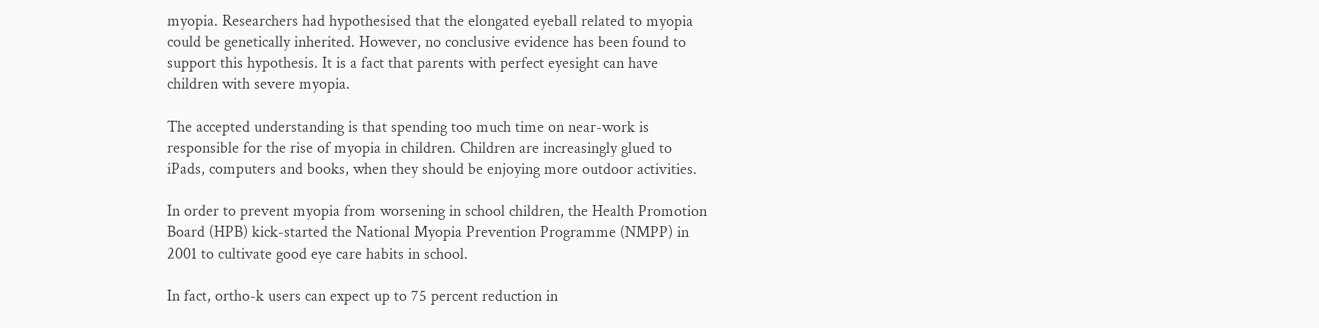myopia. Researchers had hypothesised that the elongated eyeball related to myopia could be genetically inherited. However, no conclusive evidence has been found to support this hypothesis. It is a fact that parents with perfect eyesight can have children with severe myopia.

The accepted understanding is that spending too much time on near-work is responsible for the rise of myopia in children. Children are increasingly glued to iPads, computers and books, when they should be enjoying more outdoor activities.

In order to prevent myopia from worsening in school children, the Health Promotion Board (HPB) kick-started the National Myopia Prevention Programme (NMPP) in 2001 to cultivate good eye care habits in school.

In fact, ortho-k users can expect up to 75 percent reduction in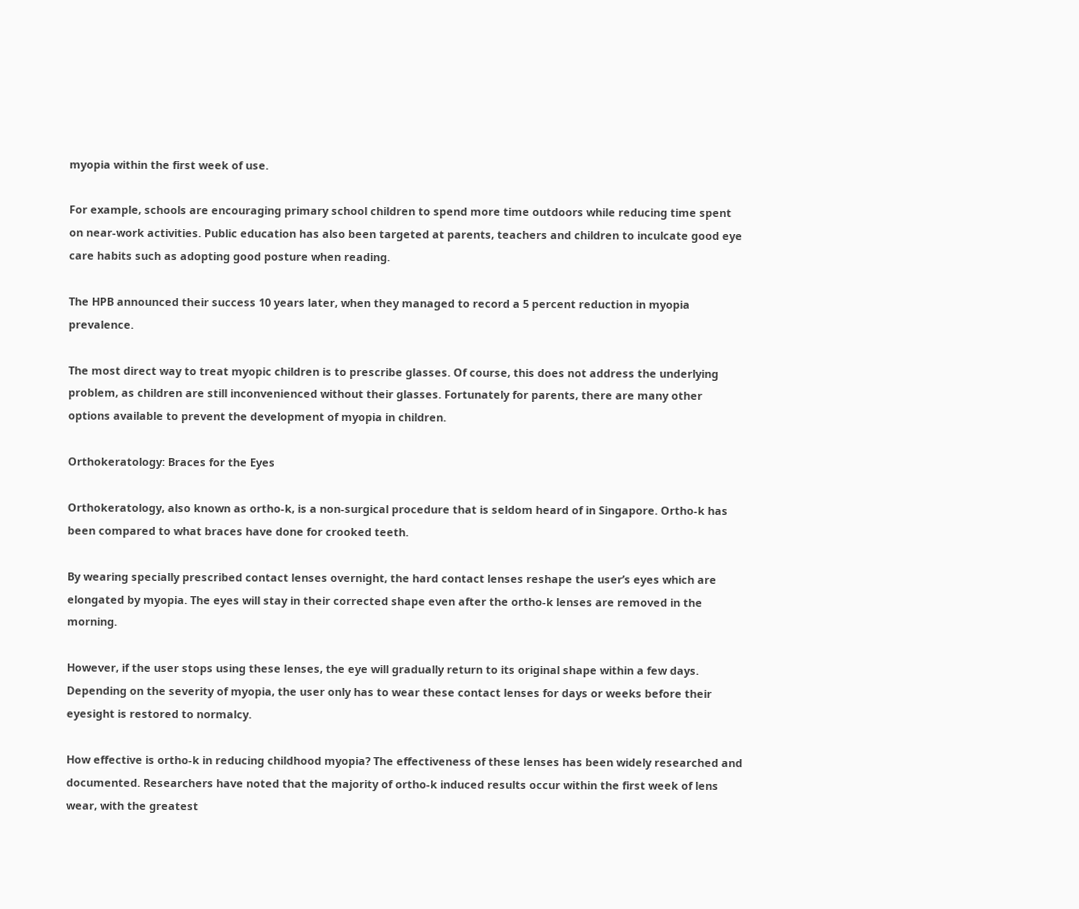myopia within the first week of use.

For example, schools are encouraging primary school children to spend more time outdoors while reducing time spent on near-work activities. Public education has also been targeted at parents, teachers and children to inculcate good eye care habits such as adopting good posture when reading.

The HPB announced their success 10 years later, when they managed to record a 5 percent reduction in myopia prevalence.

The most direct way to treat myopic children is to prescribe glasses. Of course, this does not address the underlying problem, as children are still inconvenienced without their glasses. Fortunately for parents, there are many other options available to prevent the development of myopia in children.

Orthokeratology: Braces for the Eyes

Orthokeratology, also known as ortho-k, is a non-surgical procedure that is seldom heard of in Singapore. Ortho-k has been compared to what braces have done for crooked teeth.

By wearing specially prescribed contact lenses overnight, the hard contact lenses reshape the user’s eyes which are elongated by myopia. The eyes will stay in their corrected shape even after the ortho-k lenses are removed in the morning.

However, if the user stops using these lenses, the eye will gradually return to its original shape within a few days. Depending on the severity of myopia, the user only has to wear these contact lenses for days or weeks before their eyesight is restored to normalcy.

How effective is ortho-k in reducing childhood myopia? The effectiveness of these lenses has been widely researched and documented. Researchers have noted that the majority of ortho-k induced results occur within the first week of lens wear, with the greatest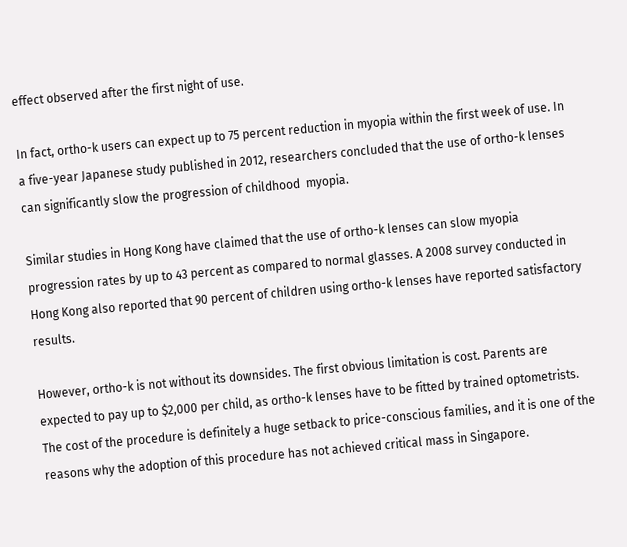effect observed after the first night of use.

In fact, ortho-k users can expect up to 75 percent reduction in myopia within the first week of use. In a five-year Japanese study published in 2012, researchers concluded that the use of ortho-k lenses can significantly slow the progression of childhood  myopia.

Similar studies in Hong Kong have claimed that the use of ortho-k lenses can slow myopia progression rates by up to 43 percent as compared to normal glasses. A 2008 survey conducted in Hong Kong also reported that 90 percent of children using ortho-k lenses have reported satisfactory results.

However, ortho-k is not without its downsides. The first obvious limitation is cost. Parents are expected to pay up to $2,000 per child, as ortho-k lenses have to be fitted by trained optometrists. The cost of the procedure is definitely a huge setback to price-conscious families, and it is one of the reasons why the adoption of this procedure has not achieved critical mass in Singapore.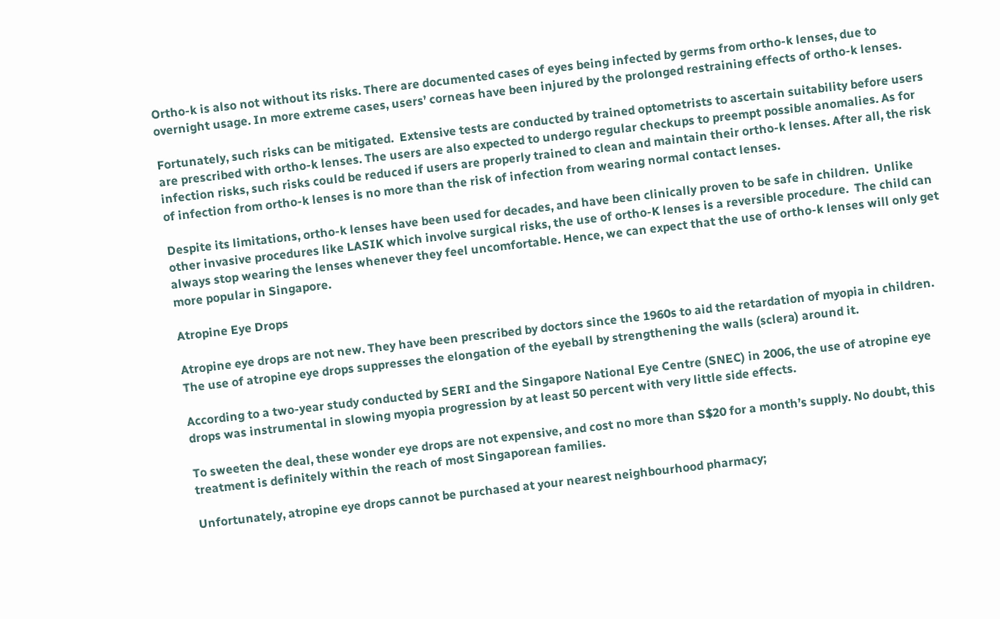Ortho-k is also not without its risks. There are documented cases of eyes being infected by germs from ortho-k lenses, due to overnight usage. In more extreme cases, users’ corneas have been injured by the prolonged restraining effects of ortho-k lenses.

Fortunately, such risks can be mitigated.  Extensive tests are conducted by trained optometrists to ascertain suitability before users are prescribed with ortho-k lenses. The users are also expected to undergo regular checkups to preempt possible anomalies. As for infection risks, such risks could be reduced if users are properly trained to clean and maintain their ortho-k lenses. After all, the risk of infection from ortho-k lenses is no more than the risk of infection from wearing normal contact lenses.

Despite its limitations, ortho-k lenses have been used for decades, and have been clinically proven to be safe in children.  Unlike other invasive procedures like LASIK which involve surgical risks, the use of ortho-K lenses is a reversible procedure.  The child can always stop wearing the lenses whenever they feel uncomfortable. Hence, we can expect that the use of ortho-k lenses will only get more popular in Singapore.

Atropine Eye Drops

Atropine eye drops are not new. They have been prescribed by doctors since the 1960s to aid the retardation of myopia in children. The use of atropine eye drops suppresses the elongation of the eyeball by strengthening the walls (sclera) around it.

According to a two-year study conducted by SERI and the Singapore National Eye Centre (SNEC) in 2006, the use of atropine eye drops was instrumental in slowing myopia progression by at least 50 percent with very little side effects.

To sweeten the deal, these wonder eye drops are not expensive, and cost no more than S$20 for a month’s supply. No doubt, this treatment is definitely within the reach of most Singaporean families.

Unfortunately, atropine eye drops cannot be purchased at your nearest neighbourhood pharmacy;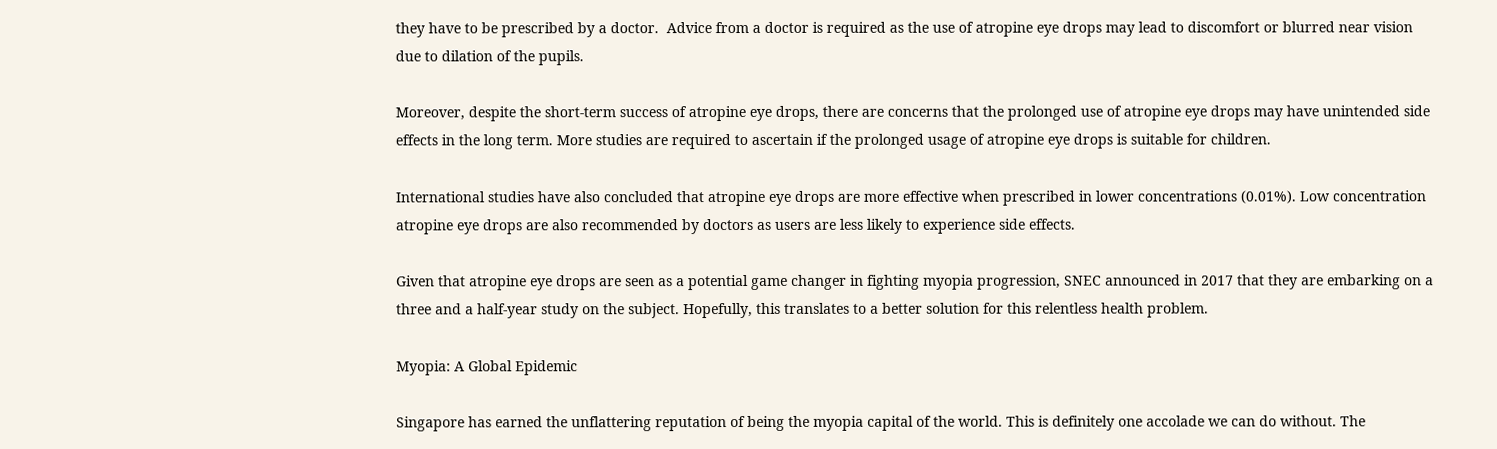they have to be prescribed by a doctor.  Advice from a doctor is required as the use of atropine eye drops may lead to discomfort or blurred near vision due to dilation of the pupils.

Moreover, despite the short-term success of atropine eye drops, there are concerns that the prolonged use of atropine eye drops may have unintended side effects in the long term. More studies are required to ascertain if the prolonged usage of atropine eye drops is suitable for children.

International studies have also concluded that atropine eye drops are more effective when prescribed in lower concentrations (0.01%). Low concentration atropine eye drops are also recommended by doctors as users are less likely to experience side effects.

Given that atropine eye drops are seen as a potential game changer in fighting myopia progression, SNEC announced in 2017 that they are embarking on a three and a half-year study on the subject. Hopefully, this translates to a better solution for this relentless health problem.

Myopia: A Global Epidemic

Singapore has earned the unflattering reputation of being the myopia capital of the world. This is definitely one accolade we can do without. The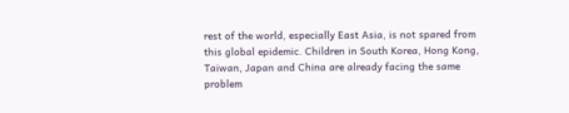rest of the world, especially East Asia, is not spared from this global epidemic. Children in South Korea, Hong Kong, Taiwan, Japan and China are already facing the same problem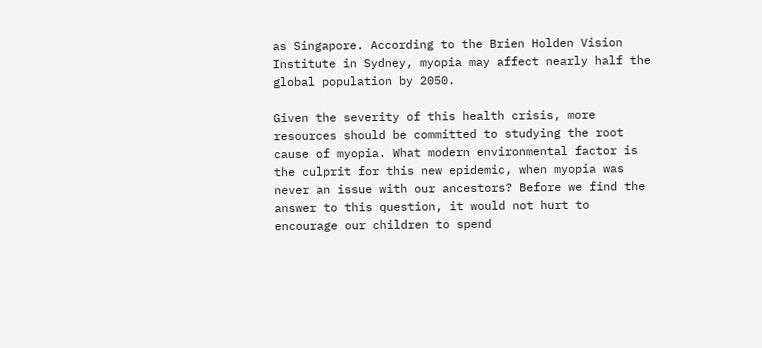as Singapore. According to the Brien Holden Vision Institute in Sydney, myopia may affect nearly half the global population by 2050.

Given the severity of this health crisis, more resources should be committed to studying the root cause of myopia. What modern environmental factor is the culprit for this new epidemic, when myopia was never an issue with our ancestors? Before we find the answer to this question, it would not hurt to encourage our children to spend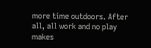more time outdoors. After all, all work and no play makes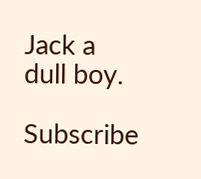Jack a dull boy.

Subscribe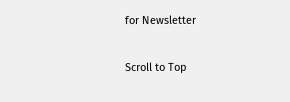for Newsletter

Scroll to Top